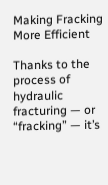Making Fracking More Efficient

Thanks to the process of hydraulic fracturing — or “fracking” — it’s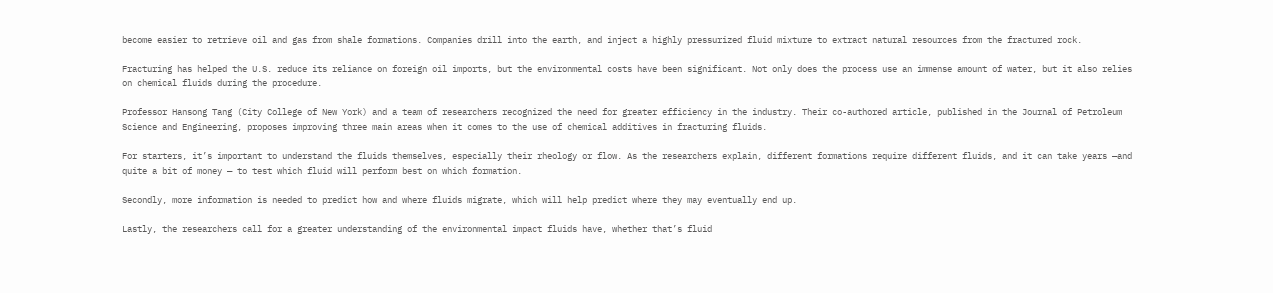become easier to retrieve oil and gas from shale formations. Companies drill into the earth, and inject a highly pressurized fluid mixture to extract natural resources from the fractured rock.

Fracturing has helped the U.S. reduce its reliance on foreign oil imports, but the environmental costs have been significant. Not only does the process use an immense amount of water, but it also relies on chemical fluids during the procedure.

Professor Hansong Tang (City College of New York) and a team of researchers recognized the need for greater efficiency in the industry. Their co-authored article, published in the Journal of Petroleum Science and Engineering, proposes improving three main areas when it comes to the use of chemical additives in fracturing fluids.

For starters, it’s important to understand the fluids themselves, especially their rheology or flow. As the researchers explain, different formations require different fluids, and it can take years —and quite a bit of money — to test which fluid will perform best on which formation.

Secondly, more information is needed to predict how and where fluids migrate, which will help predict where they may eventually end up.

Lastly, the researchers call for a greater understanding of the environmental impact fluids have, whether that’s fluid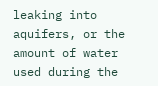leaking into aquifers, or the amount of water used during the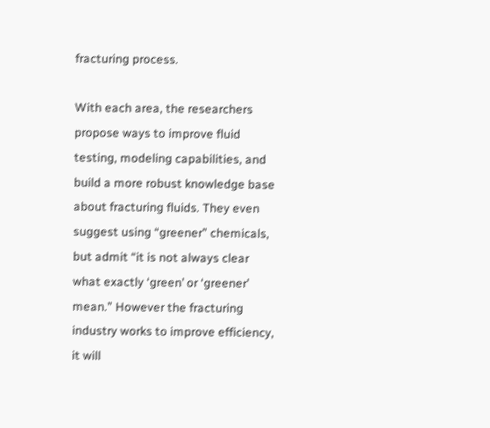fracturing process.

With each area, the researchers propose ways to improve fluid testing, modeling capabilities, and build a more robust knowledge base about fracturing fluids. They even suggest using “greener” chemicals, but admit “it is not always clear what exactly ‘green’ or ‘greener’ mean.” However the fracturing industry works to improve efficiency, it will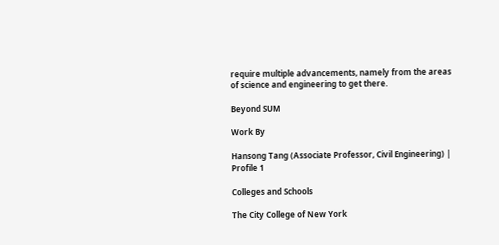require multiple advancements, namely from the areas of science and engineering to get there.

Beyond SUM

Work By

Hansong Tang (Associate Professor, Civil Engineering) | Profile 1

Colleges and Schools

The City College of New York